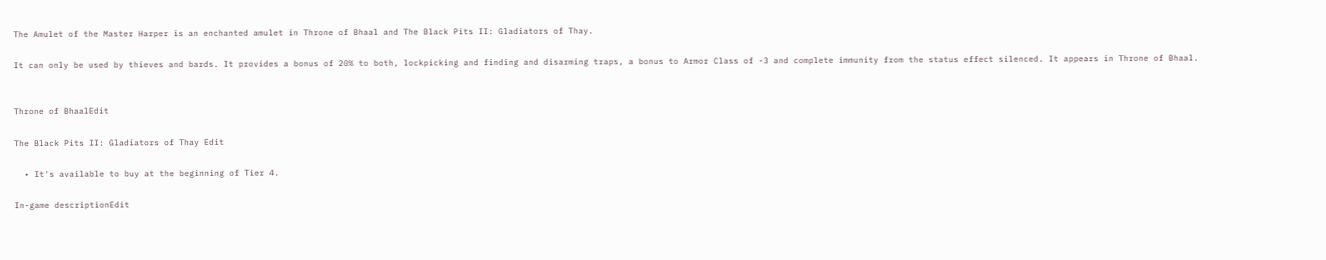The Amulet of the Master Harper is an enchanted amulet in Throne of Bhaal and The Black Pits II: Gladiators of Thay.

It can only be used by thieves and bards. It provides a bonus of 20% to both, lockpicking and finding and disarming traps, a bonus to Armor Class of -3 and complete immunity from the status effect silenced. It appears in Throne of Bhaal.


Throne of BhaalEdit

The Black Pits II: Gladiators of Thay Edit

  • It's available to buy at the beginning of Tier 4.

In-game descriptionEdit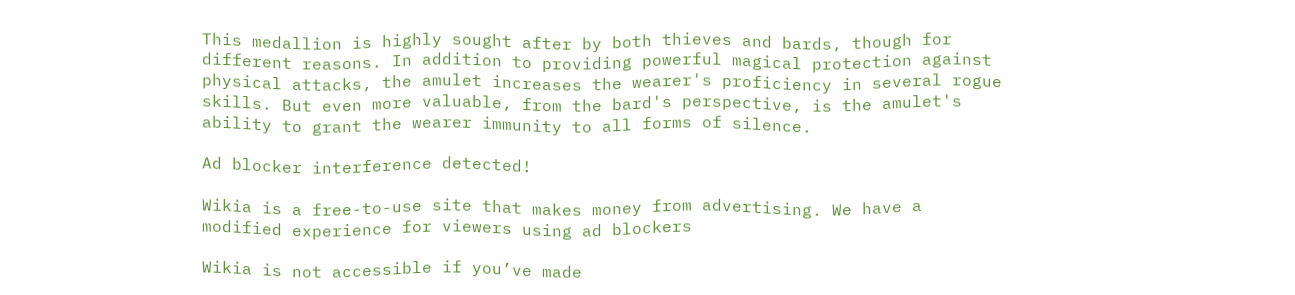This medallion is highly sought after by both thieves and bards, though for different reasons. In addition to providing powerful magical protection against physical attacks, the amulet increases the wearer's proficiency in several rogue skills. But even more valuable, from the bard's perspective, is the amulet's ability to grant the wearer immunity to all forms of silence.

Ad blocker interference detected!

Wikia is a free-to-use site that makes money from advertising. We have a modified experience for viewers using ad blockers

Wikia is not accessible if you’ve made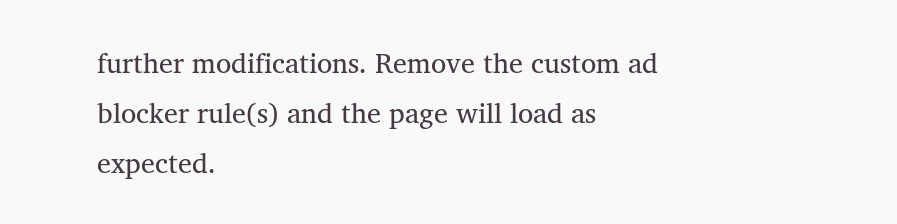further modifications. Remove the custom ad blocker rule(s) and the page will load as expected.